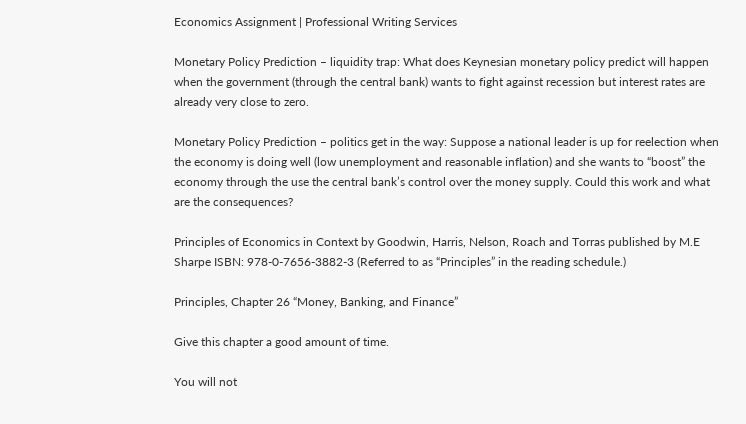Economics Assignment | Professional Writing Services

Monetary Policy Prediction – liquidity trap: What does Keynesian monetary policy predict will happen when the government (through the central bank) wants to fight against recession but interest rates are already very close to zero.

Monetary Policy Prediction – politics get in the way: Suppose a national leader is up for reelection when the economy is doing well (low unemployment and reasonable inflation) and she wants to “boost” the economy through the use the central bank’s control over the money supply. Could this work and what are the consequences?

Principles of Economics in Context by Goodwin, Harris, Nelson, Roach and Torras published by M.E Sharpe ISBN: 978-0-7656-3882-3 (Referred to as “Principles” in the reading schedule.)

Principles, Chapter 26 “Money, Banking, and Finance”

Give this chapter a good amount of time.

You will not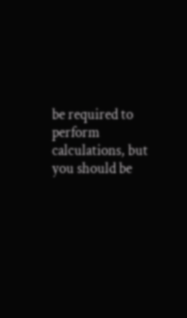be required to perform calculations, but you should be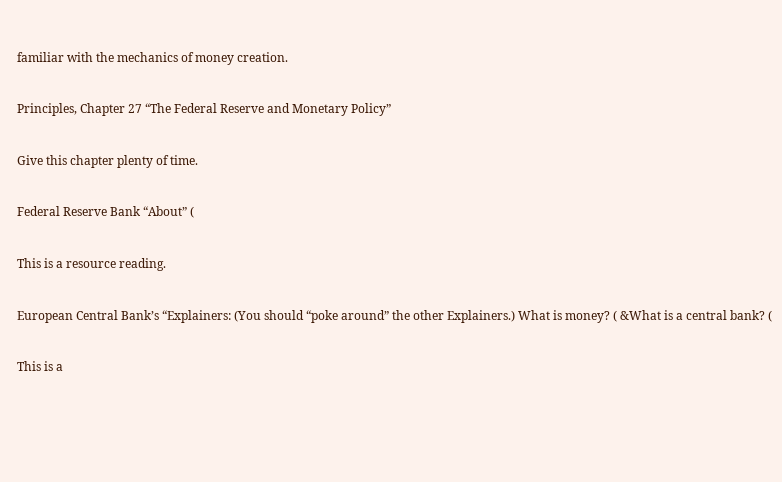familiar with the mechanics of money creation.

Principles, Chapter 27 “The Federal Reserve and Monetary Policy”

Give this chapter plenty of time.

Federal Reserve Bank “About” (

This is a resource reading.

European Central Bank’s “Explainers: (You should “poke around” the other Explainers.) What is money? ( &What is a central bank? (

This is a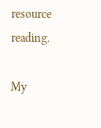resource reading.

My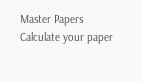Master Papers
Calculate your paper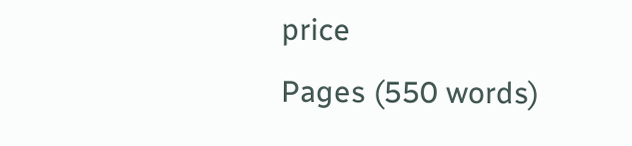price
Pages (550 words)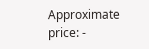Approximate price: -